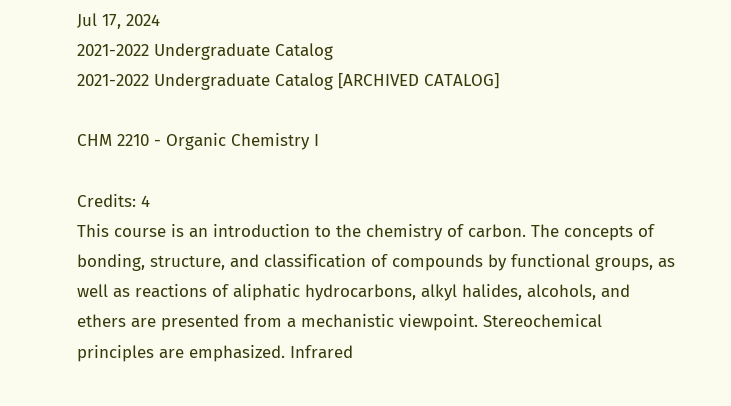Jul 17, 2024
2021-2022 Undergraduate Catalog
2021-2022 Undergraduate Catalog [ARCHIVED CATALOG]

CHM 2210 - Organic Chemistry I

Credits: 4
This course is an introduction to the chemistry of carbon. The concepts of bonding, structure, and classification of compounds by functional groups, as well as reactions of aliphatic hydrocarbons, alkyl halides, alcohols, and ethers are presented from a mechanistic viewpoint. Stereochemical principles are emphasized. Infrared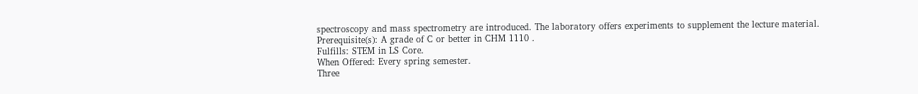spectroscopy and mass spectrometry are introduced. The laboratory offers experiments to supplement the lecture material.
Prerequisite(s): A grade of C or better in CHM 1110 .
Fulfills: STEM in LS Core.
When Offered: Every spring semester.
Three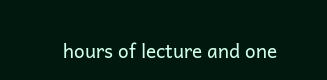hours of lecture and one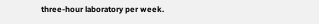three-hour laboratory per week.